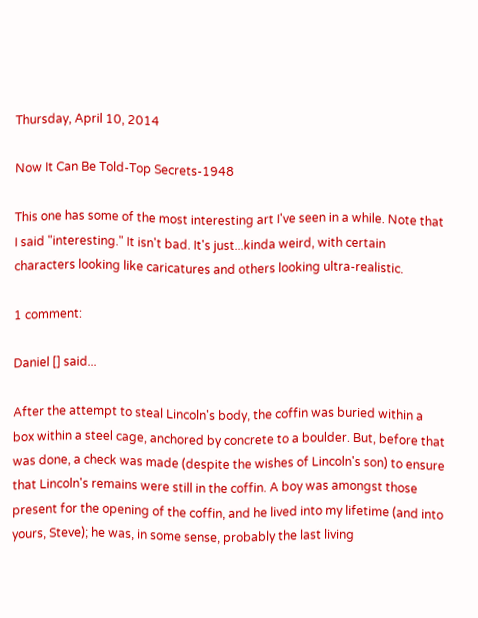Thursday, April 10, 2014

Now It Can Be Told-Top Secrets-1948

This one has some of the most interesting art I've seen in a while. Note that I said "interesting." It isn't bad. It's just...kinda weird, with certain characters looking like caricatures and others looking ultra-realistic.

1 comment:

Daniel [] said...

After the attempt to steal Lincoln's body, the coffin was buried within a box within a steel cage, anchored by concrete to a boulder. But, before that was done, a check was made (despite the wishes of Lincoln's son) to ensure that Lincoln's remains were still in the coffin. A boy was amongst those present for the opening of the coffin, and he lived into my lifetime (and into yours, Steve); he was, in some sense, probably the last living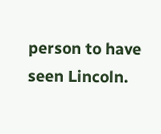person to have seen Lincoln.